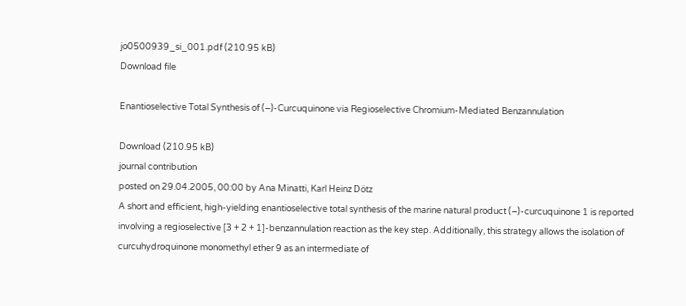jo0500939_si_001.pdf (210.95 kB)
Download file

Enantioselective Total Synthesis of (−)-Curcuquinone via Regioselective Chromium-Mediated Benzannulation

Download (210.95 kB)
journal contribution
posted on 29.04.2005, 00:00 by Ana Minatti, Karl Heinz Dötz
A short and efficient, high-yielding enantioselective total synthesis of the marine natural product (−)-curcuquinone 1 is reported involving a regioselective [3 + 2 + 1]-benzannulation reaction as the key step. Additionally, this strategy allows the isolation of curcuhydroquinone monomethyl ether 9 as an intermediate of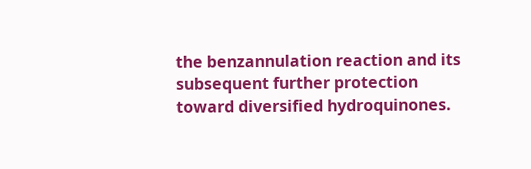the benzannulation reaction and its subsequent further protection toward diversified hydroquinones.